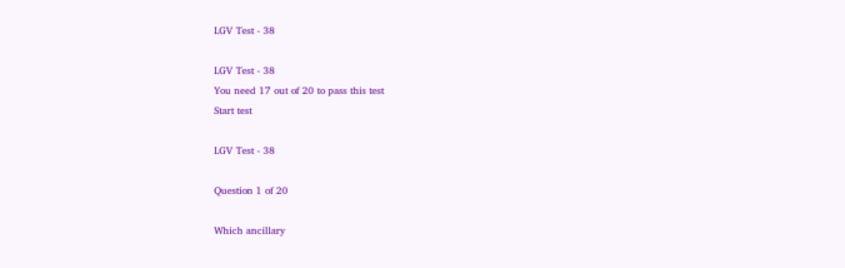LGV Test - 38

LGV Test - 38
You need 17 out of 20 to pass this test
Start test

LGV Test - 38

Question 1 of 20

Which ancillary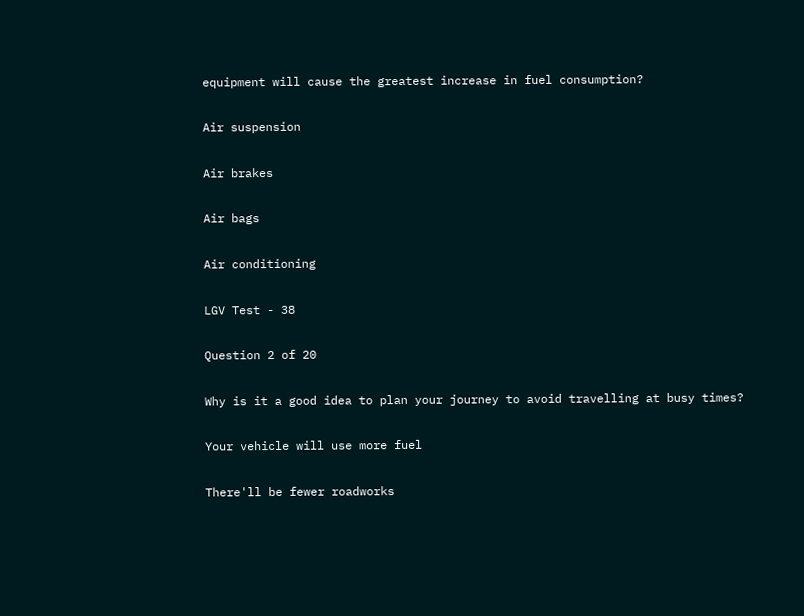equipment will cause the greatest increase in fuel consumption?

Air suspension

Air brakes

Air bags

Air conditioning

LGV Test - 38

Question 2 of 20

Why is it a good idea to plan your journey to avoid travelling at busy times?

Your vehicle will use more fuel

There'll be fewer roadworks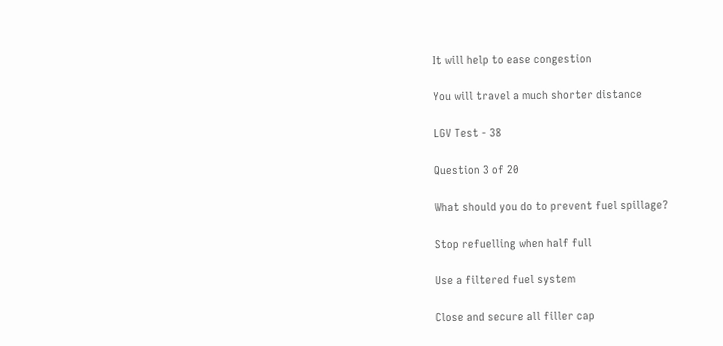It will help to ease congestion

You will travel a much shorter distance

LGV Test - 38

Question 3 of 20

What should you do to prevent fuel spillage?

Stop refuelling when half full

Use a filtered fuel system

Close and secure all filler cap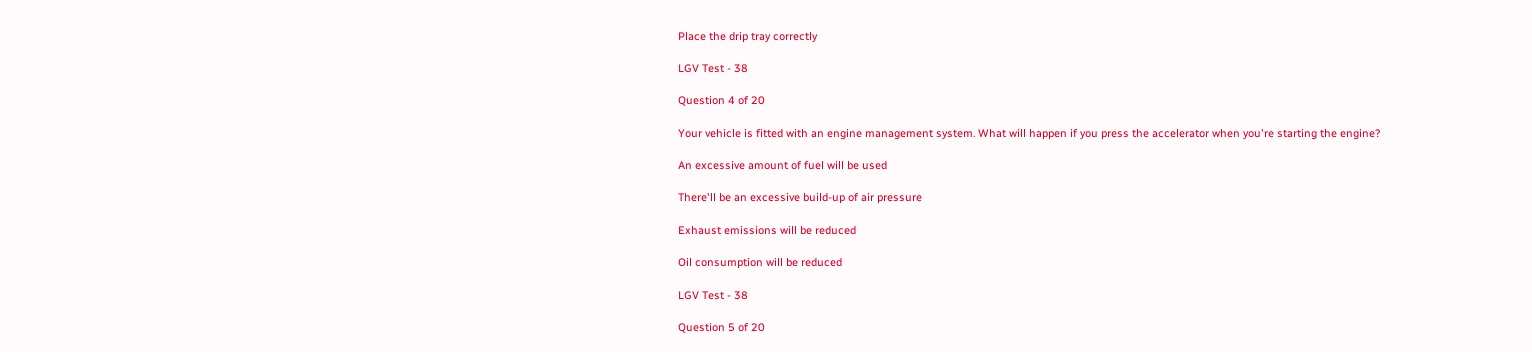Place the drip tray correctly

LGV Test - 38

Question 4 of 20

Your vehicle is fitted with an engine management system. What will happen if you press the accelerator when you're starting the engine?

An excessive amount of fuel will be used

There'll be an excessive build-up of air pressure

Exhaust emissions will be reduced

Oil consumption will be reduced

LGV Test - 38

Question 5 of 20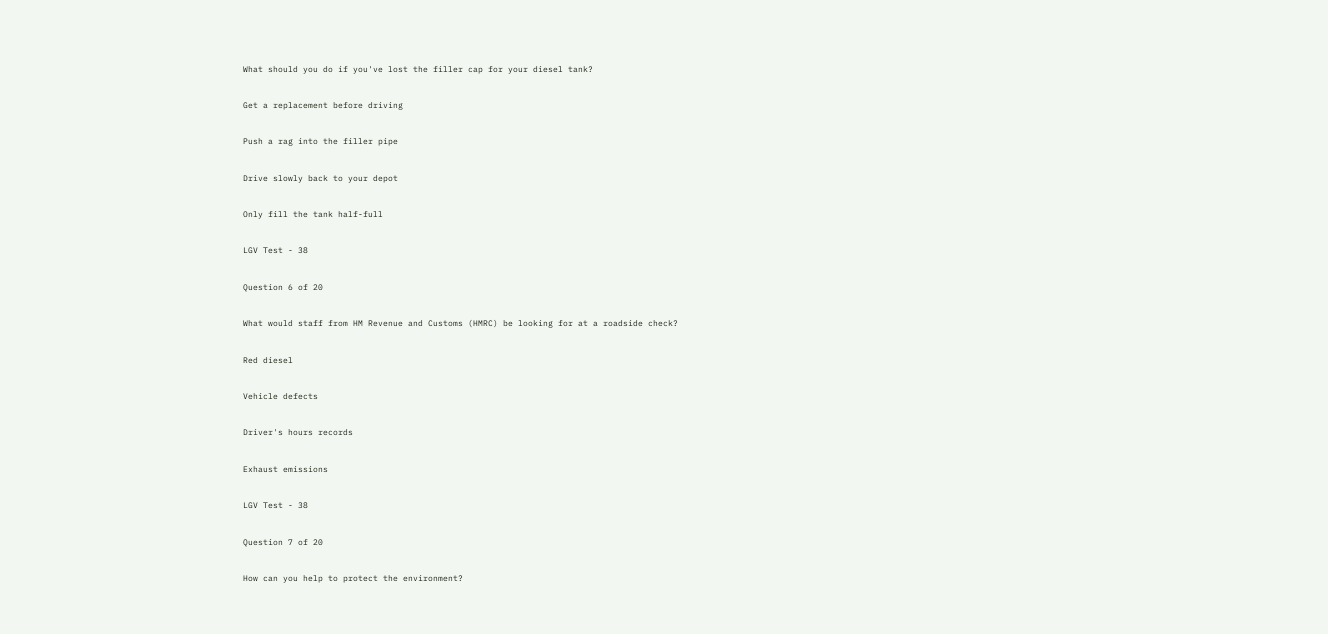What should you do if you've lost the filler cap for your diesel tank?

Get a replacement before driving

Push a rag into the filler pipe

Drive slowly back to your depot

Only fill the tank half-full

LGV Test - 38

Question 6 of 20

What would staff from HM Revenue and Customs (HMRC) be looking for at a roadside check?

Red diesel

Vehicle defects

Driver's hours records

Exhaust emissions

LGV Test - 38

Question 7 of 20

How can you help to protect the environment?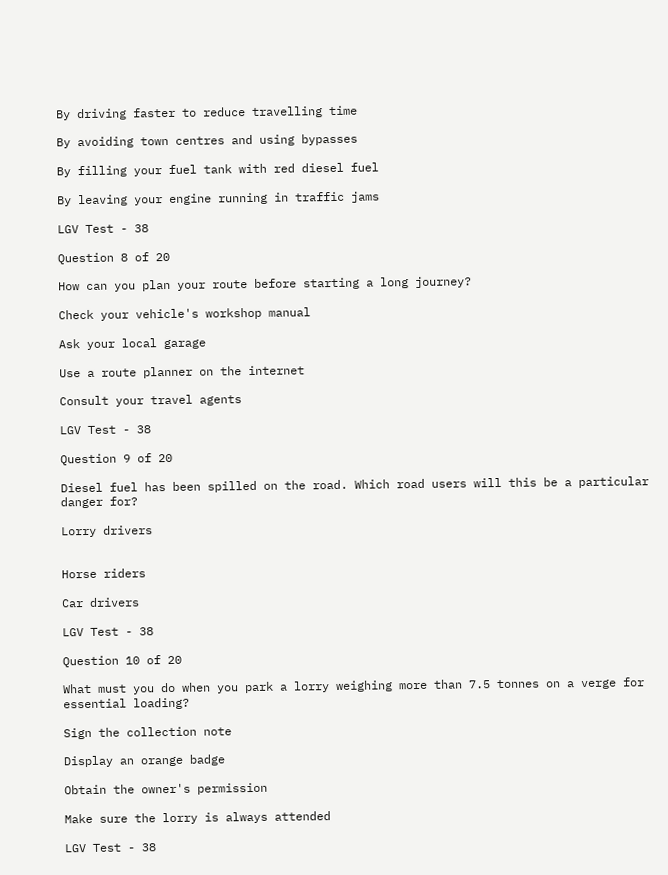By driving faster to reduce travelling time

By avoiding town centres and using bypasses

By filling your fuel tank with red diesel fuel

By leaving your engine running in traffic jams

LGV Test - 38

Question 8 of 20

How can you plan your route before starting a long journey?

Check your vehicle's workshop manual

Ask your local garage

Use a route planner on the internet

Consult your travel agents

LGV Test - 38

Question 9 of 20

Diesel fuel has been spilled on the road. Which road users will this be a particular danger for?

Lorry drivers


Horse riders

Car drivers

LGV Test - 38

Question 10 of 20

What must you do when you park a lorry weighing more than 7.5 tonnes on a verge for essential loading?

Sign the collection note

Display an orange badge

Obtain the owner's permission

Make sure the lorry is always attended

LGV Test - 38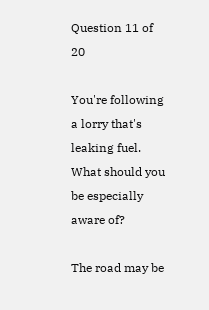Question 11 of 20

You're following a lorry that's leaking fuel. What should you be especially aware of?

The road may be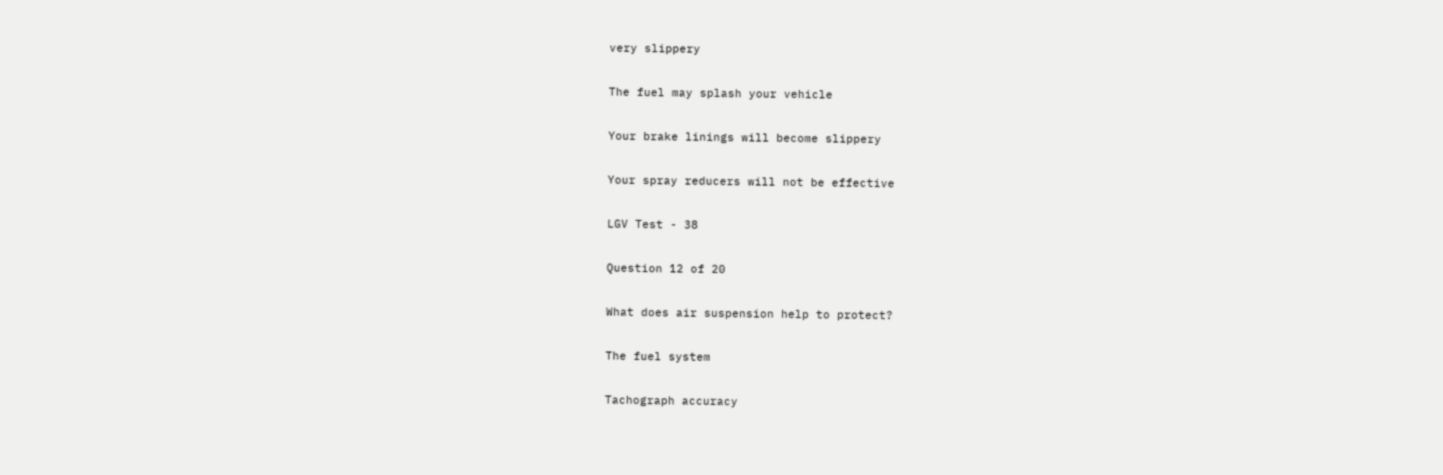very slippery

The fuel may splash your vehicle

Your brake linings will become slippery

Your spray reducers will not be effective

LGV Test - 38

Question 12 of 20

What does air suspension help to protect?

The fuel system

Tachograph accuracy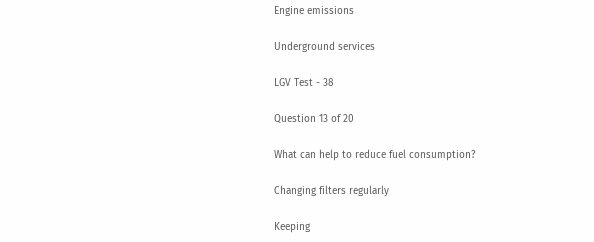Engine emissions

Underground services

LGV Test - 38

Question 13 of 20

What can help to reduce fuel consumption?

Changing filters regularly

Keeping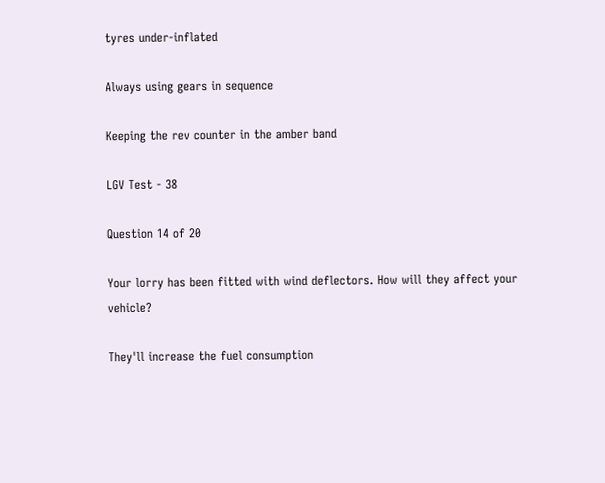tyres under-inflated

Always using gears in sequence

Keeping the rev counter in the amber band

LGV Test - 38

Question 14 of 20

Your lorry has been fitted with wind deflectors. How will they affect your vehicle?

They'll increase the fuel consumption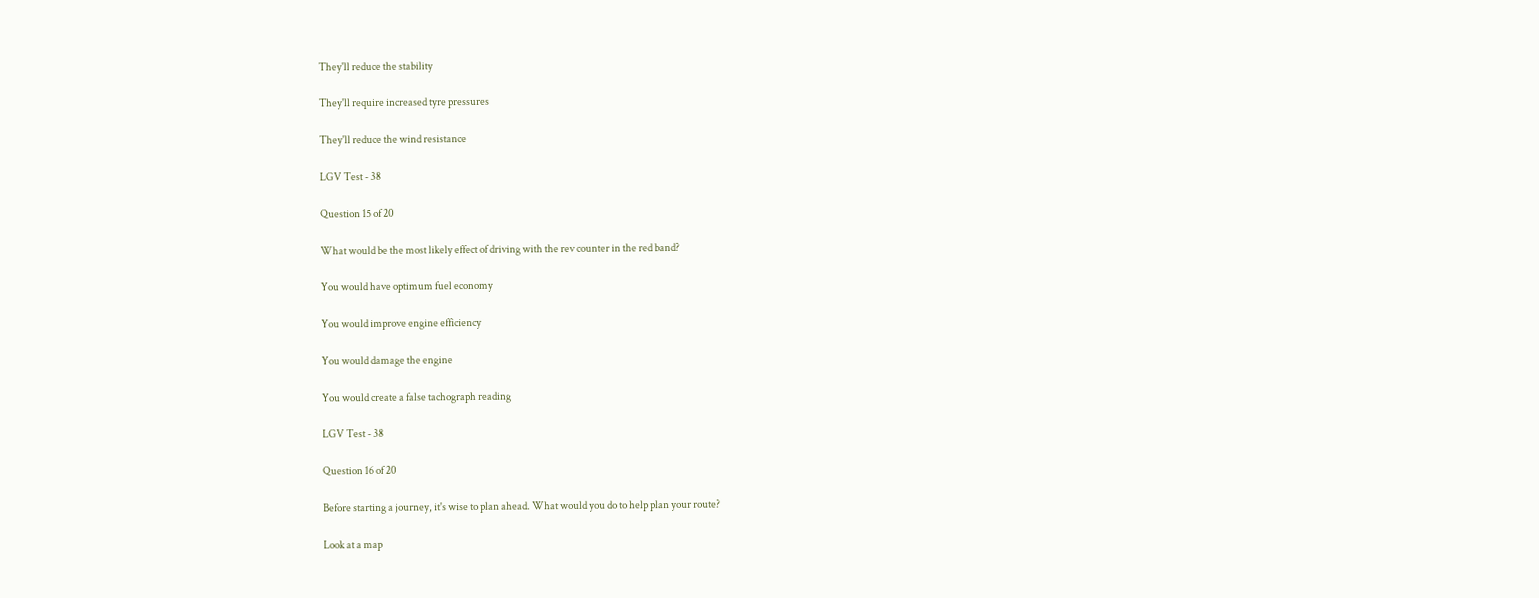They'll reduce the stability

They'll require increased tyre pressures

They'll reduce the wind resistance

LGV Test - 38

Question 15 of 20

What would be the most likely effect of driving with the rev counter in the red band?

You would have optimum fuel economy

You would improve engine efficiency

You would damage the engine

You would create a false tachograph reading

LGV Test - 38

Question 16 of 20

Before starting a journey, it's wise to plan ahead. What would you do to help plan your route?

Look at a map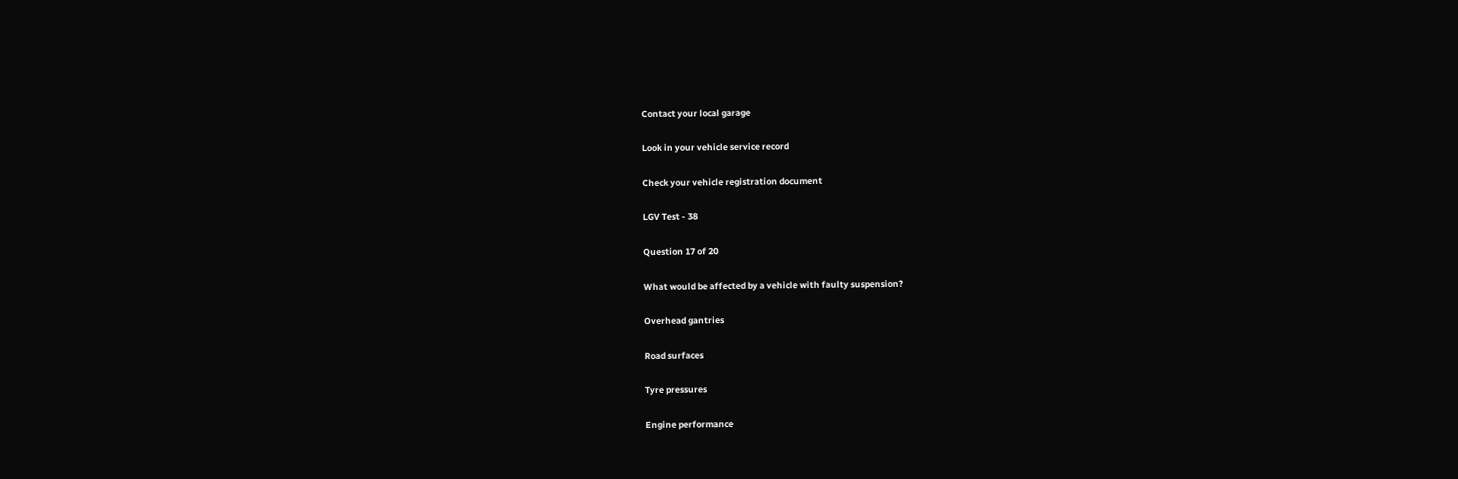Contact your local garage

Look in your vehicle service record

Check your vehicle registration document

LGV Test - 38

Question 17 of 20

What would be affected by a vehicle with faulty suspension?

Overhead gantries

Road surfaces

Tyre pressures

Engine performance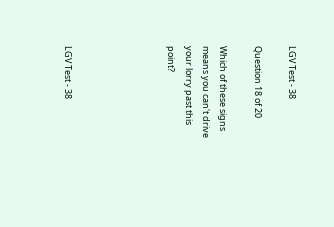LGV Test - 38

Question 18 of 20

Which of these signs means you can't drive your lorry past this point?





LGV Test - 38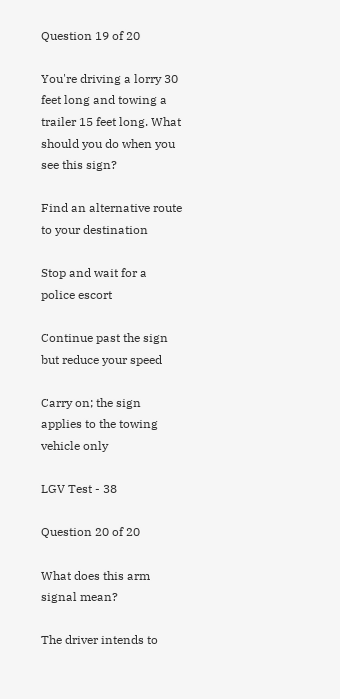Question 19 of 20

You're driving a lorry 30 feet long and towing a trailer 15 feet long. What should you do when you see this sign?

Find an alternative route to your destination

Stop and wait for a police escort

Continue past the sign but reduce your speed

Carry on; the sign applies to the towing vehicle only

LGV Test - 38

Question 20 of 20

What does this arm signal mean?

The driver intends to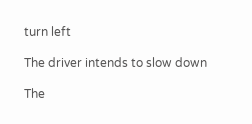turn left

The driver intends to slow down

The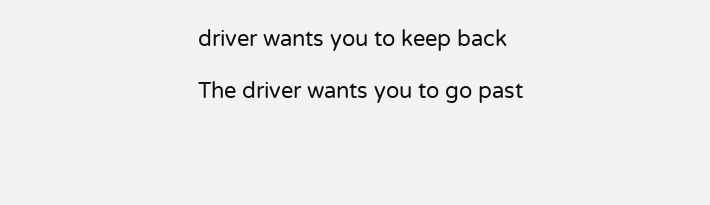driver wants you to keep back

The driver wants you to go past